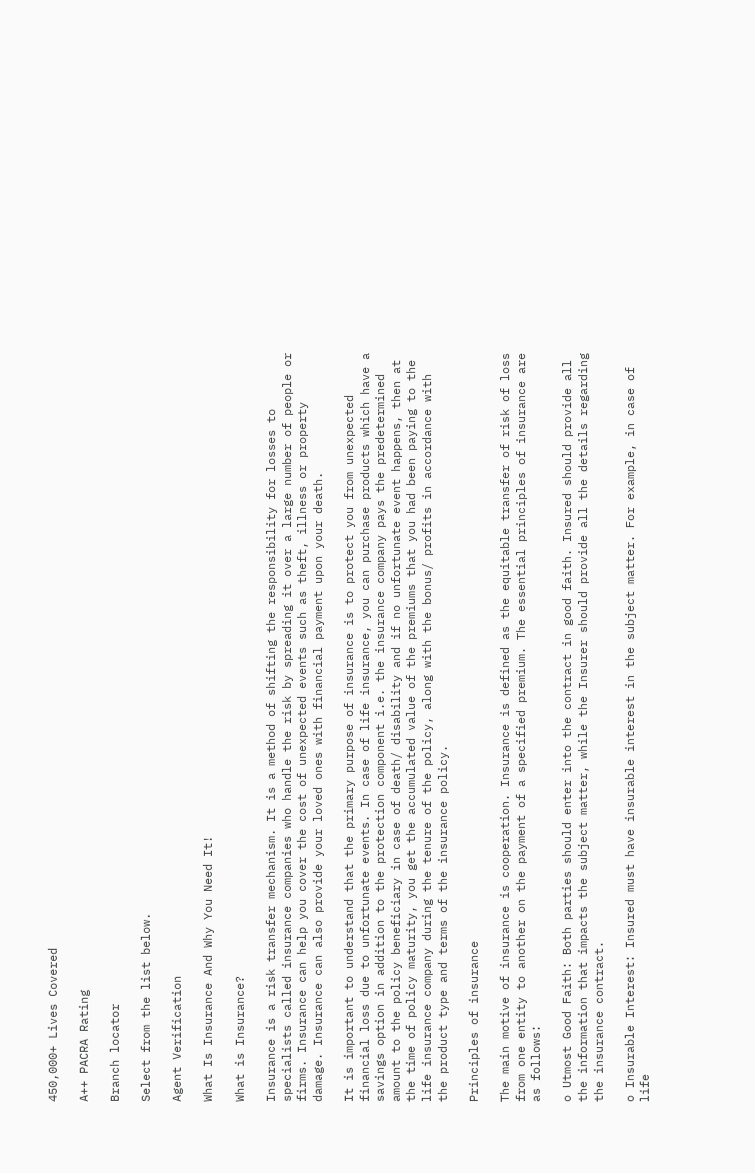450,000+ Lives Covered

A++ PACRA Rating

Branch locator

Select from the list below.

Agent Verification

What Is Insurance And Why You Need It!

What is Insurance?

Insurance is a risk transfer mechanism. It is a method of shifting the responsibility for losses to specialists called insurance companies who handle the risk by spreading it over a large number of people or firms. Insurance can help you cover the cost of unexpected events such as theft, illness or property damage. Insurance can also provide your loved ones with financial payment upon your death.

It is important to understand that the primary purpose of insurance is to protect you from unexpected financial loss due to unfortunate events. In case of life insurance, you can purchase products which have a savings option in addition to the protection component i.e. the insurance company pays the predetermined amount to the policy beneficiary in case of death/ disability and if no unfortunate event happens, then at the time of policy maturity, you get the accumulated value of the premiums that you had been paying to the life insurance company during the tenure of the policy, along with the bonus/ profits in accordance with the product type and terms of the insurance policy.

Principles of insurance

The main motive of insurance is cooperation. Insurance is defined as the equitable transfer of risk of loss from one entity to another on the payment of a specified premium. The essential principles of insurance are as follows:

o Utmost Good Faith: Both parties should enter into the contract in good faith. Insured should provide all the information that impacts the subject matter, while the Insurer should provide all the details regarding the insurance contract.

o Insurable Interest: Insured must have insurable interest in the subject matter. For example, in case of life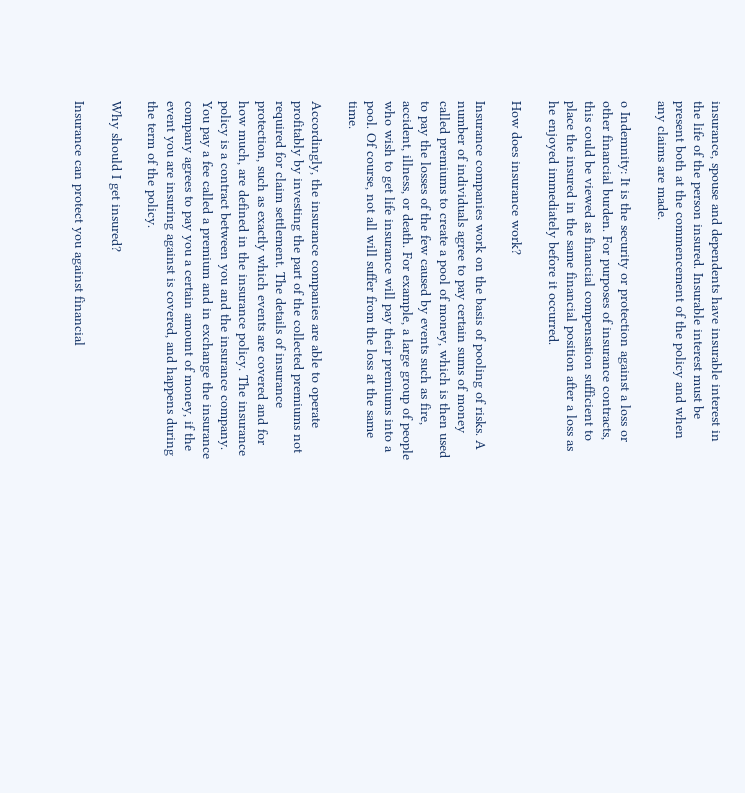insurance, spouse and dependents have insurable interest in the life of the person insured. Insurable interest must be present both at the commencement of the policy and when any claims are made.

o Indemnity: It is the security or protection against a loss or other financial burden. For purposes of insurance contracts, this could be viewed as financial compensation sufficient to place the insured in the same financial position after a loss as he enjoyed immediately before it occurred.

How does insurance work?

Insurance companies work on the basis of pooling of risks. A number of individuals agree to pay certain sums of money called premiums to create a pool of money, which is then used to pay the losses of the few caused by events such as fire, accident, illness, or death. For example, a large group of people who wish to get life insurance will pay their premiums into a pool. Of course, not all will suffer from the loss at the same time.

Accordingly, the insurance companies are able to operate profitably by investing the part of the collected premiums not required for claim settlement. The details of insurance protection, such as exactly which events are covered and for how much, are defined in the insurance policy. The insurance policy is a contract between you and the insurance company. You pay a fee called a premium and in exchange the insurance company agrees to pay you a certain amount of money, if the event you are insuring against is covered, and happens during the term of the policy.

Why should I get insured?

Insurance can protect you against financial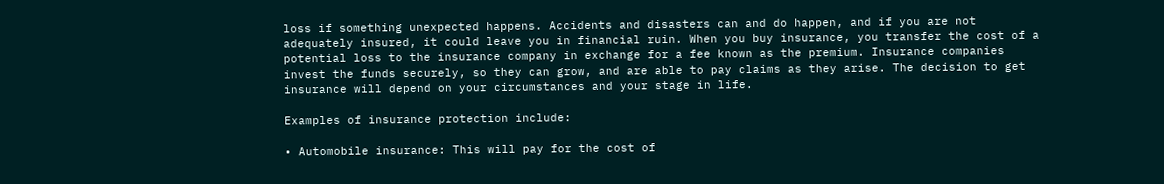loss if something unexpected happens. Accidents and disasters can and do happen, and if you are not adequately insured, it could leave you in financial ruin. When you buy insurance, you transfer the cost of a potential loss to the insurance company in exchange for a fee known as the premium. Insurance companies invest the funds securely, so they can grow, and are able to pay claims as they arise. The decision to get insurance will depend on your circumstances and your stage in life.

Examples of insurance protection include:

• Automobile insurance: This will pay for the cost of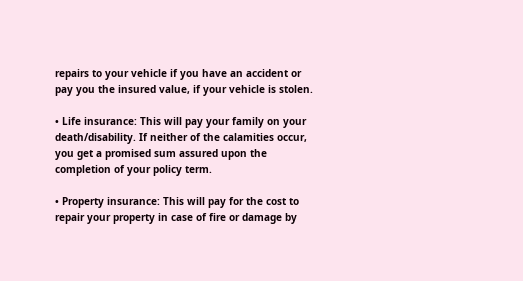repairs to your vehicle if you have an accident or pay you the insured value, if your vehicle is stolen.

• Life insurance: This will pay your family on your death/disability. If neither of the calamities occur, you get a promised sum assured upon the completion of your policy term.

• Property insurance: This will pay for the cost to repair your property in case of fire or damage by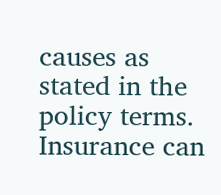causes as stated in the policy terms. Insurance can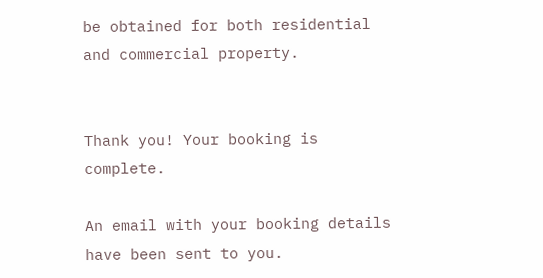be obtained for both residential and commercial property.


Thank you! Your booking is complete.

An email with your booking details have been sent to you.